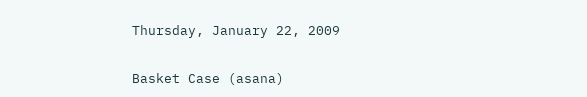Thursday, January 22, 2009

Basket Case (asana)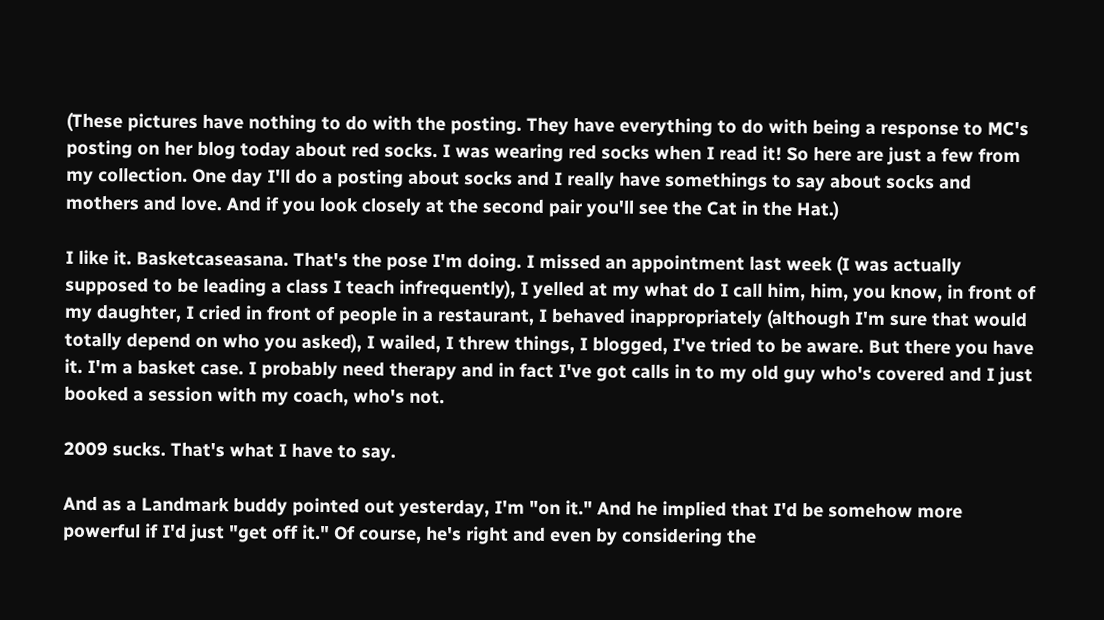(These pictures have nothing to do with the posting. They have everything to do with being a response to MC's posting on her blog today about red socks. I was wearing red socks when I read it! So here are just a few from my collection. One day I'll do a posting about socks and I really have somethings to say about socks and mothers and love. And if you look closely at the second pair you'll see the Cat in the Hat.)

I like it. Basketcaseasana. That's the pose I'm doing. I missed an appointment last week (I was actually supposed to be leading a class I teach infrequently), I yelled at my what do I call him, him, you know, in front of my daughter, I cried in front of people in a restaurant, I behaved inappropriately (although I'm sure that would totally depend on who you asked), I wailed, I threw things, I blogged, I've tried to be aware. But there you have it. I'm a basket case. I probably need therapy and in fact I've got calls in to my old guy who's covered and I just booked a session with my coach, who's not.

2009 sucks. That's what I have to say.

And as a Landmark buddy pointed out yesterday, I'm "on it." And he implied that I'd be somehow more powerful if I'd just "get off it." Of course, he's right and even by considering the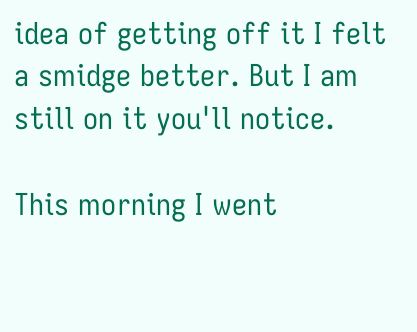idea of getting off it I felt a smidge better. But I am still on it you'll notice.

This morning I went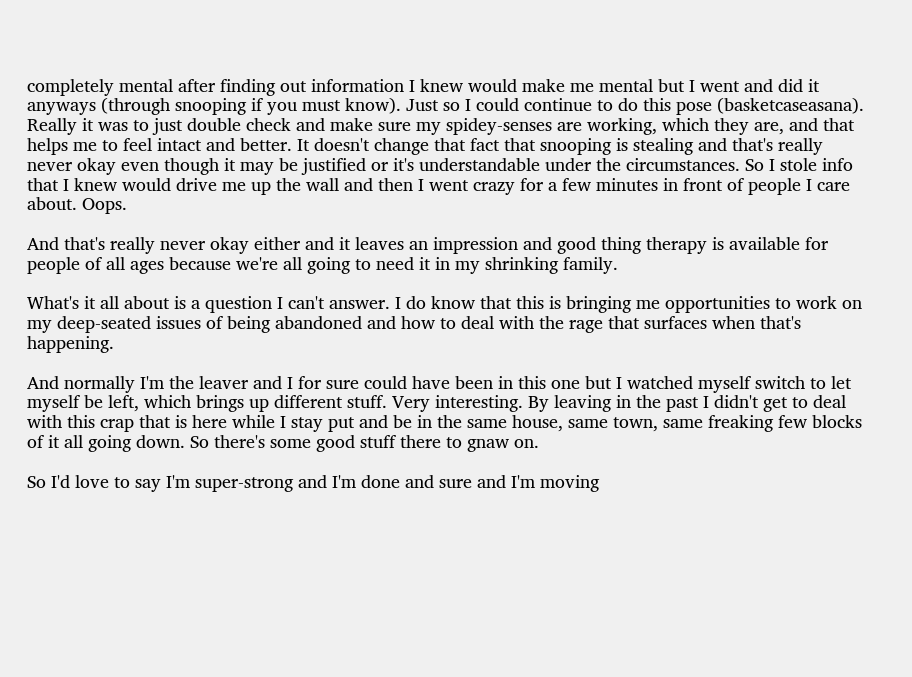completely mental after finding out information I knew would make me mental but I went and did it anyways (through snooping if you must know). Just so I could continue to do this pose (basketcaseasana). Really it was to just double check and make sure my spidey-senses are working, which they are, and that helps me to feel intact and better. It doesn't change that fact that snooping is stealing and that's really never okay even though it may be justified or it's understandable under the circumstances. So I stole info that I knew would drive me up the wall and then I went crazy for a few minutes in front of people I care about. Oops.

And that's really never okay either and it leaves an impression and good thing therapy is available for people of all ages because we're all going to need it in my shrinking family.

What's it all about is a question I can't answer. I do know that this is bringing me opportunities to work on my deep-seated issues of being abandoned and how to deal with the rage that surfaces when that's happening.

And normally I'm the leaver and I for sure could have been in this one but I watched myself switch to let myself be left, which brings up different stuff. Very interesting. By leaving in the past I didn't get to deal with this crap that is here while I stay put and be in the same house, same town, same freaking few blocks of it all going down. So there's some good stuff there to gnaw on.

So I'd love to say I'm super-strong and I'm done and sure and I'm moving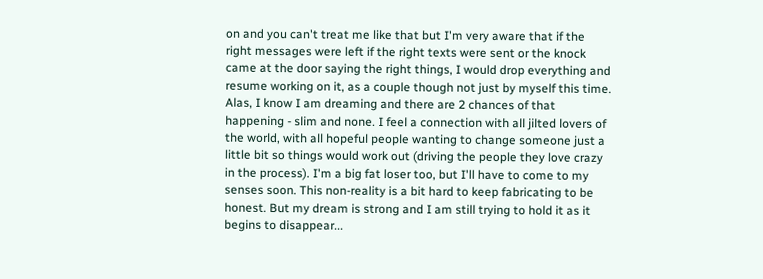on and you can't treat me like that but I'm very aware that if the right messages were left if the right texts were sent or the knock came at the door saying the right things, I would drop everything and resume working on it, as a couple though not just by myself this time. Alas, I know I am dreaming and there are 2 chances of that happening - slim and none. I feel a connection with all jilted lovers of the world, with all hopeful people wanting to change someone just a little bit so things would work out (driving the people they love crazy in the process). I'm a big fat loser too, but I'll have to come to my senses soon. This non-reality is a bit hard to keep fabricating to be honest. But my dream is strong and I am still trying to hold it as it begins to disappear...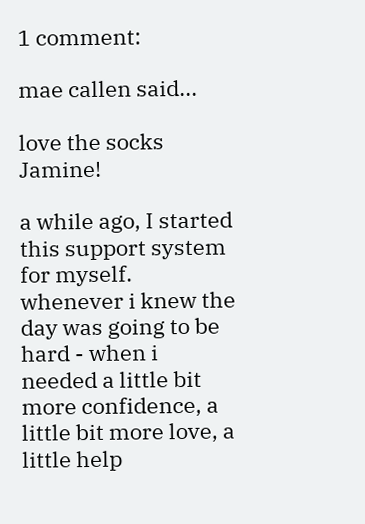1 comment:

mae callen said...

love the socks Jamine!

a while ago, I started this support system for myself. whenever i knew the day was going to be hard - when i needed a little bit more confidence, a little bit more love, a little help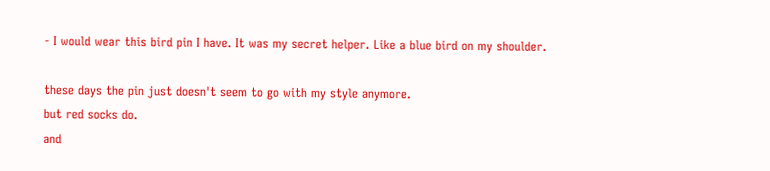- I would wear this bird pin I have. It was my secret helper. Like a blue bird on my shoulder.

these days the pin just doesn't seem to go with my style anymore.
but red socks do.
and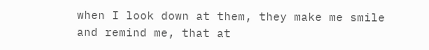when I look down at them, they make me smile and remind me, that at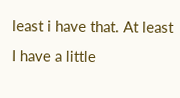least i have that. At least I have a little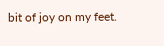bit of joy on my feet.